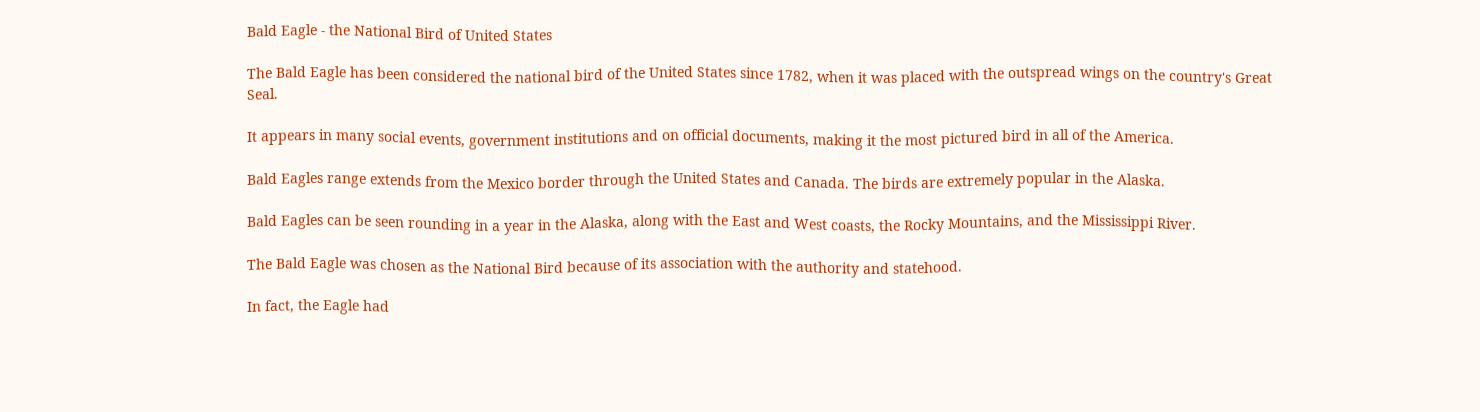Bald Eagle - the National Bird of United States

The Bald Eagle has been considered the national bird of the United States since 1782, when it was placed with the outspread wings on the country's Great Seal.

It appears in many social events, government institutions and on official documents, making it the most pictured bird in all of the America.

Bald Eagles range extends from the Mexico border through the United States and Canada. The birds are extremely popular in the Alaska.

Bald Eagles can be seen rounding in a year in the Alaska, along with the East and West coasts, the Rocky Mountains, and the Mississippi River.

The Bald Eagle was chosen as the National Bird because of its association with the authority and statehood.

In fact, the Eagle had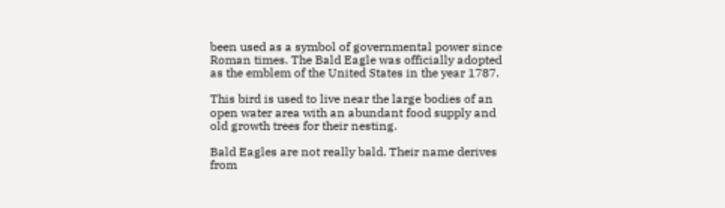been used as a symbol of governmental power since Roman times. The Bald Eagle was officially adopted as the emblem of the United States in the year 1787.

This bird is used to live near the large bodies of an open water area with an abundant food supply and old growth trees for their nesting.

Bald Eagles are not really bald. Their name derives from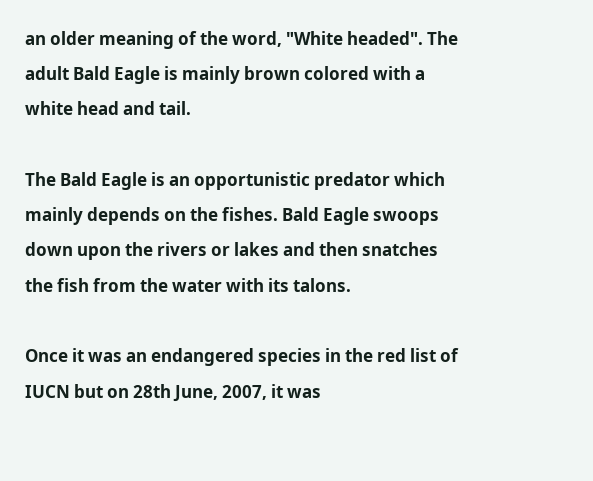an older meaning of the word, "White headed". The adult Bald Eagle is mainly brown colored with a white head and tail.

The Bald Eagle is an opportunistic predator which mainly depends on the fishes. Bald Eagle swoops down upon the rivers or lakes and then snatches the fish from the water with its talons.

Once it was an endangered species in the red list of IUCN but on 28th June, 2007, it was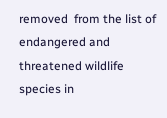removed  from the list of endangered and threatened wildlife species in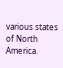various states of North America.